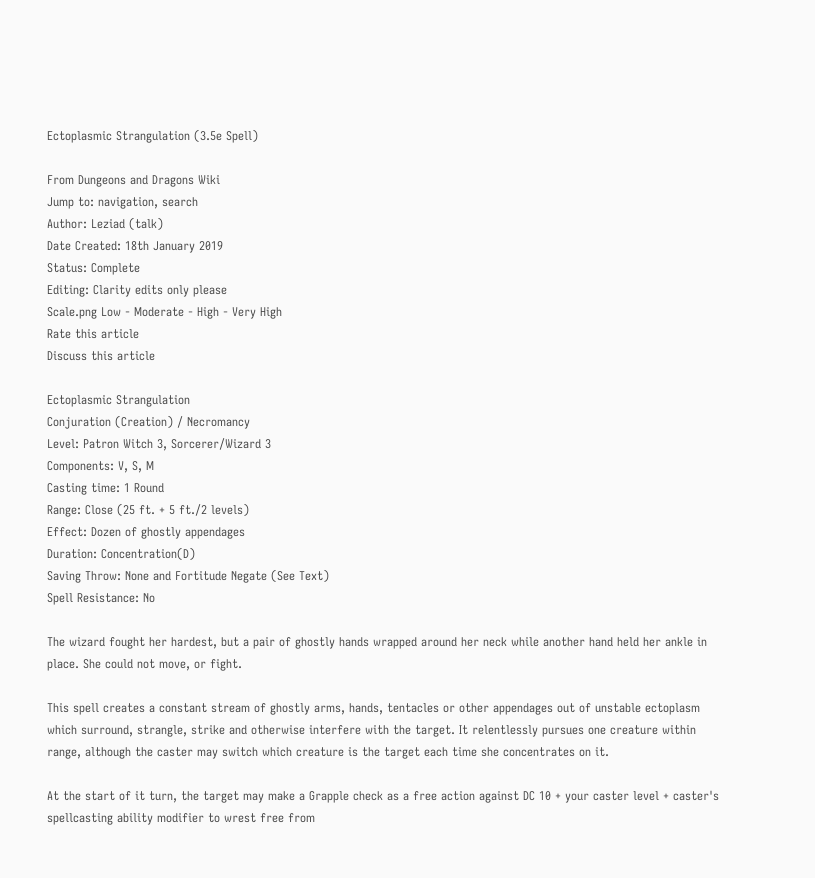Ectoplasmic Strangulation (3.5e Spell)

From Dungeons and Dragons Wiki
Jump to: navigation, search
Author: Leziad (talk)
Date Created: 18th January 2019
Status: Complete
Editing: Clarity edits only please
Scale.png Low - Moderate - High - Very High
Rate this article
Discuss this article

Ectoplasmic Strangulation
Conjuration (Creation) / Necromancy
Level: Patron Witch 3, Sorcerer/Wizard 3
Components: V, S, M
Casting time: 1 Round
Range: Close (25 ft. + 5 ft./2 levels)
Effect: Dozen of ghostly appendages
Duration: Concentration(D)
Saving Throw: None and Fortitude Negate (See Text)
Spell Resistance: No

The wizard fought her hardest, but a pair of ghostly hands wrapped around her neck while another hand held her ankle in place. She could not move, or fight.

This spell creates a constant stream of ghostly arms, hands, tentacles or other appendages out of unstable ectoplasm which surround, strangle, strike and otherwise interfere with the target. It relentlessly pursues one creature within range, although the caster may switch which creature is the target each time she concentrates on it.

At the start of it turn, the target may make a Grapple check as a free action against DC 10 + your caster level + caster's spellcasting ability modifier to wrest free from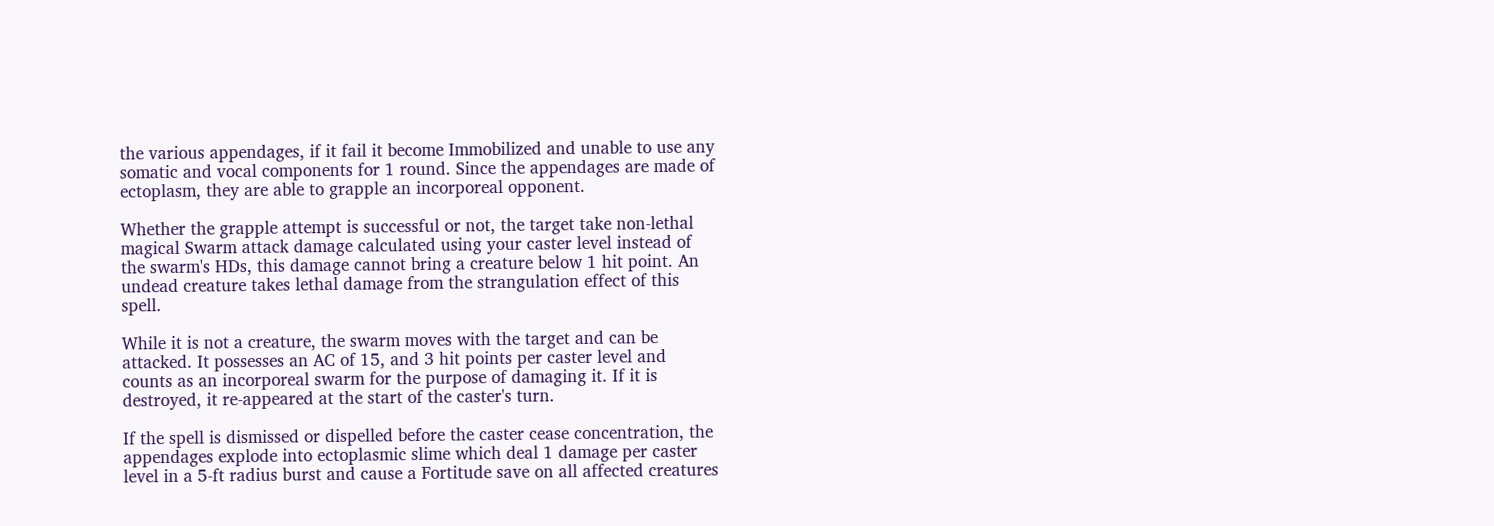the various appendages, if it fail it become Immobilized and unable to use any somatic and vocal components for 1 round. Since the appendages are made of ectoplasm, they are able to grapple an incorporeal opponent.

Whether the grapple attempt is successful or not, the target take non-lethal magical Swarm attack damage calculated using your caster level instead of the swarm's HDs, this damage cannot bring a creature below 1 hit point. An undead creature takes lethal damage from the strangulation effect of this spell.

While it is not a creature, the swarm moves with the target and can be attacked. It possesses an AC of 15, and 3 hit points per caster level and counts as an incorporeal swarm for the purpose of damaging it. If it is destroyed, it re-appeared at the start of the caster's turn.

If the spell is dismissed or dispelled before the caster cease concentration, the appendages explode into ectoplasmic slime which deal 1 damage per caster level in a 5-ft radius burst and cause a Fortitude save on all affected creatures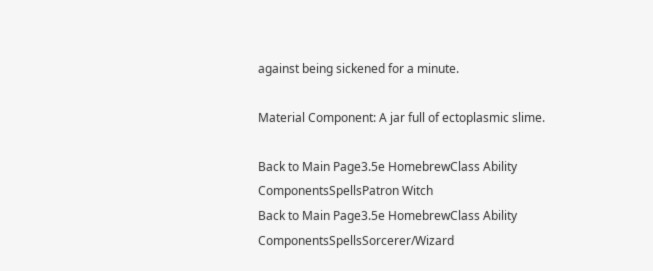against being sickened for a minute.

Material Component: A jar full of ectoplasmic slime.

Back to Main Page3.5e HomebrewClass Ability ComponentsSpellsPatron Witch
Back to Main Page3.5e HomebrewClass Ability ComponentsSpellsSorcerer/Wizard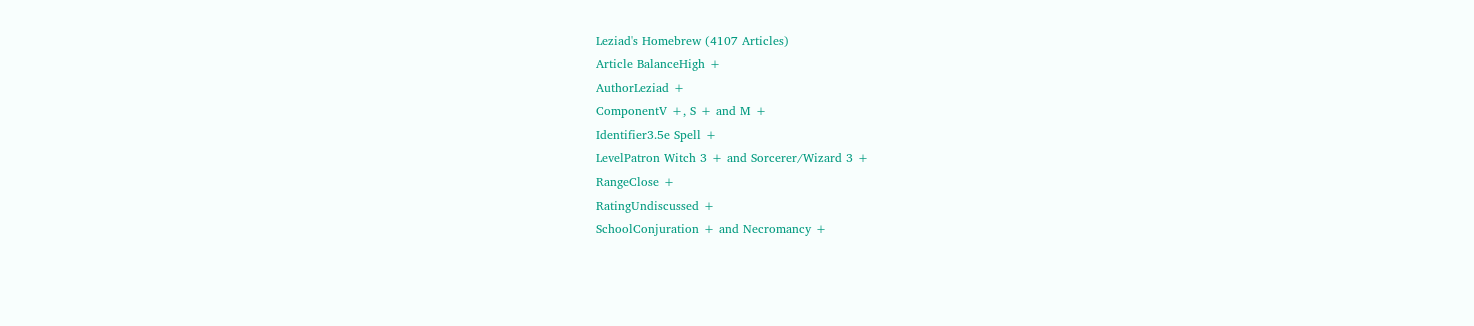Leziad's Homebrew (4107 Articles)
Article BalanceHigh +
AuthorLeziad +
ComponentV +, S + and M +
Identifier3.5e Spell +
LevelPatron Witch 3 + and Sorcerer/Wizard 3 +
RangeClose +
RatingUndiscussed +
SchoolConjuration + and Necromancy +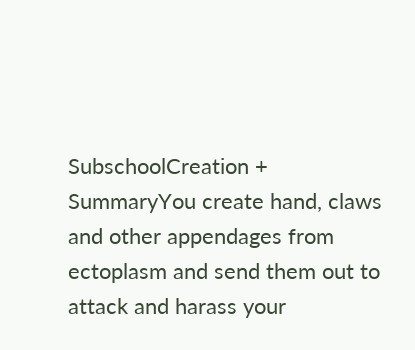SubschoolCreation +
SummaryYou create hand, claws and other appendages from ectoplasm and send them out to attack and harass your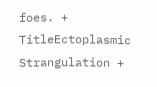foes. +
TitleEctoplasmic Strangulation +